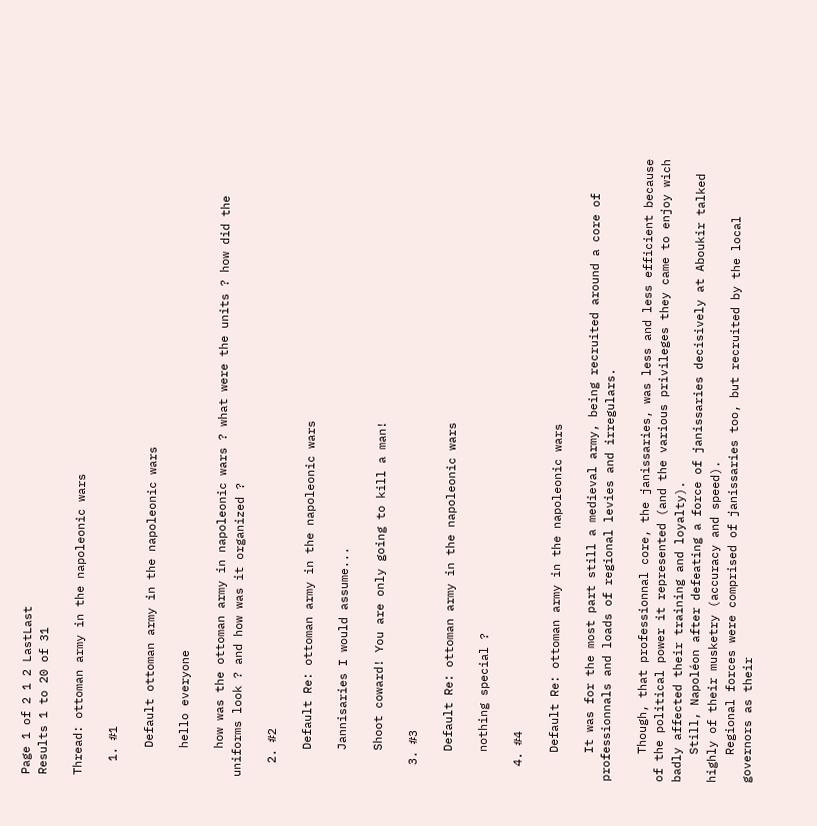Page 1 of 2 1 2 LastLast
Results 1 to 20 of 31

Thread: ottoman army in the napoleonic wars

  1. #1

    Default ottoman army in the napoleonic wars

    hello everyone

    how was the ottoman army in napoleonic wars ? what were the units ? how did the uniforms look ? and how was it organized ?

  2. #2

    Default Re: ottoman army in the napoleonic wars

    Jannisaries I would assume...

    Shoot coward! You are only going to kill a man!

  3. #3

    Default Re: ottoman army in the napoleonic wars

    nothing special ?

  4. #4

    Default Re: ottoman army in the napoleonic wars

    It was for the most part still a medieval army, being recruited around a core of professionnals and loads of regional levies and irregulars.

    Though, that professionnal core, the janissaries, was less and less efficient because of the political power it represented (and the various privileges they came to enjoy wich badly affected their training and loyalty).
    Still, Napoléon after defeating a force of janissaries decisively at Aboukir talked highly of their musketry (accuracy and speed).
    Regional forces were comprised of janissaries too, but recruited by the local governors as their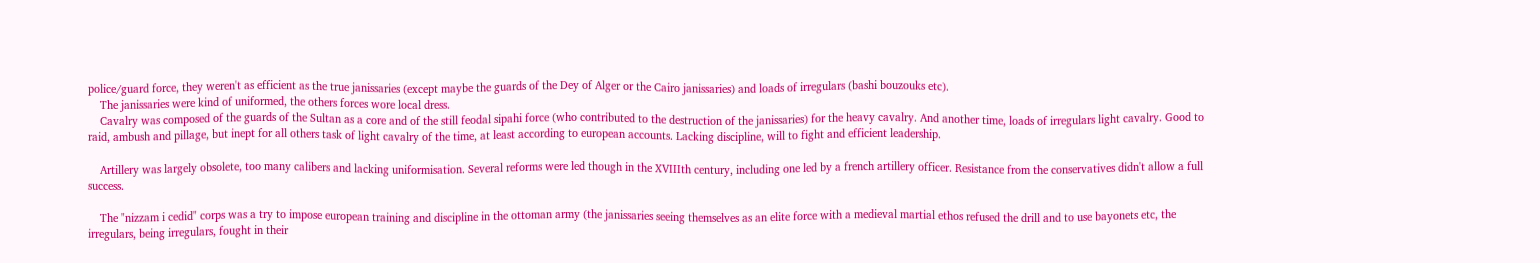police/guard force, they weren't as efficient as the true janissaries (except maybe the guards of the Dey of Alger or the Cairo janissaries) and loads of irregulars (bashi bouzouks etc).
    The janissaries were kind of uniformed, the others forces wore local dress.
    Cavalry was composed of the guards of the Sultan as a core and of the still feodal sipahi force (who contributed to the destruction of the janissaries) for the heavy cavalry. And another time, loads of irregulars light cavalry. Good to raid, ambush and pillage, but inept for all others task of light cavalry of the time, at least according to european accounts. Lacking discipline, will to fight and efficient leadership.

    Artillery was largely obsolete, too many calibers and lacking uniformisation. Several reforms were led though in the XVIIIth century, including one led by a french artillery officer. Resistance from the conservatives didn't allow a full success.

    The "nizzam i cedid" corps was a try to impose european training and discipline in the ottoman army (the janissaries seeing themselves as an elite force with a medieval martial ethos refused the drill and to use bayonets etc, the irregulars, being irregulars, fought in their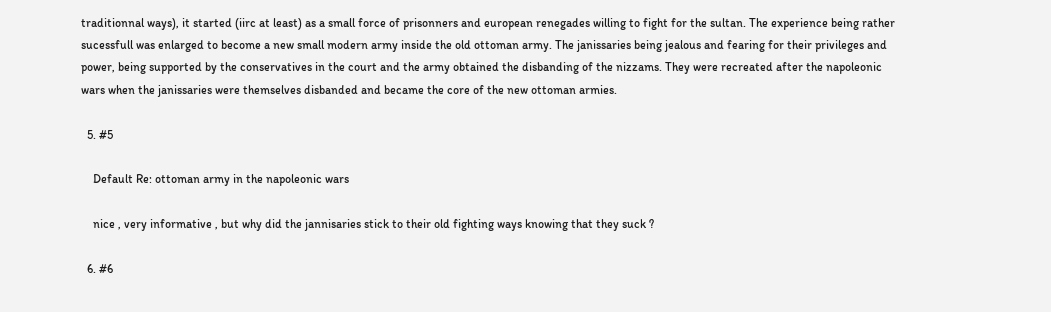traditionnal ways), it started (iirc at least) as a small force of prisonners and european renegades willing to fight for the sultan. The experience being rather sucessfull was enlarged to become a new small modern army inside the old ottoman army. The janissaries being jealous and fearing for their privileges and power, being supported by the conservatives in the court and the army obtained the disbanding of the nizzams. They were recreated after the napoleonic wars when the janissaries were themselves disbanded and became the core of the new ottoman armies.

  5. #5

    Default Re: ottoman army in the napoleonic wars

    nice , very informative , but why did the jannisaries stick to their old fighting ways knowing that they suck ?

  6. #6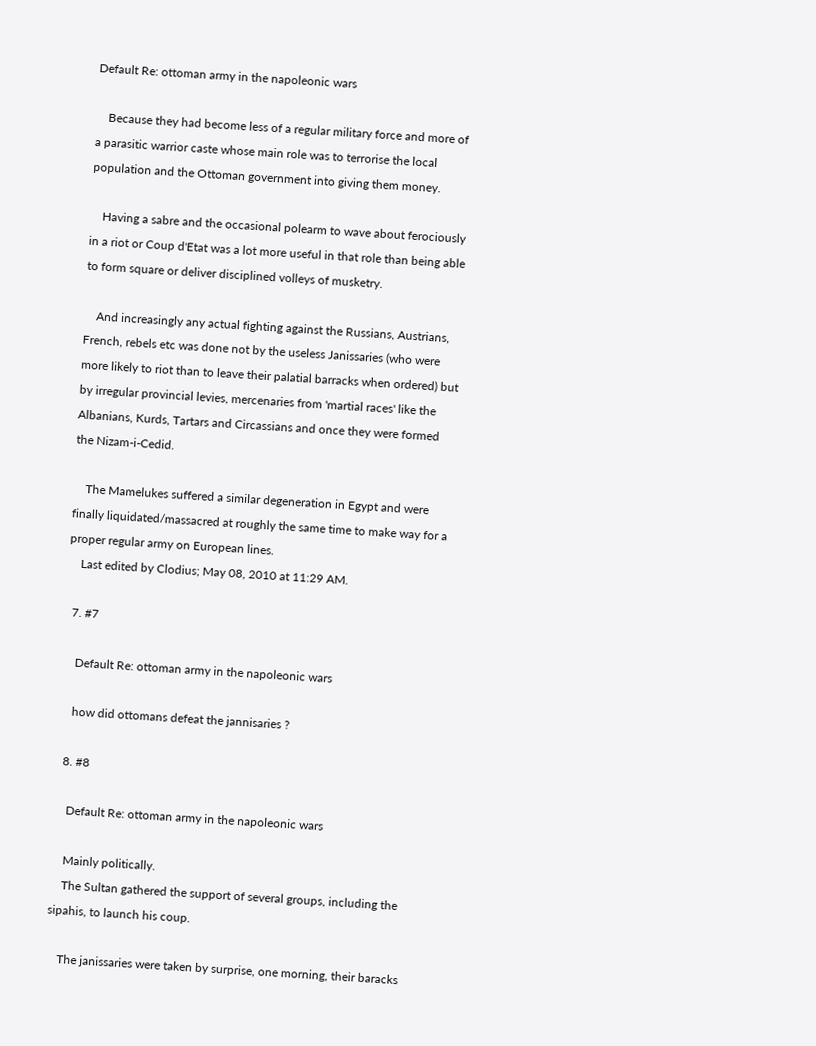Default Re: ottoman army in the napoleonic wars

    Because they had become less of a regular military force and more of a parasitic warrior caste whose main role was to terrorise the local population and the Ottoman government into giving them money.

    Having a sabre and the occasional polearm to wave about ferociously in a riot or Coup d'Etat was a lot more useful in that role than being able to form square or deliver disciplined volleys of musketry.

    And increasingly any actual fighting against the Russians, Austrians, French, rebels etc was done not by the useless Janissaries (who were more likely to riot than to leave their palatial barracks when ordered) but by irregular provincial levies, mercenaries from 'martial races' like the Albanians, Kurds, Tartars and Circassians and once they were formed the Nizam-i-Cedid.

    The Mamelukes suffered a similar degeneration in Egypt and were finally liquidated/massacred at roughly the same time to make way for a proper regular army on European lines.
    Last edited by Clodius; May 08, 2010 at 11:29 AM.

  7. #7

    Default Re: ottoman army in the napoleonic wars

    how did ottomans defeat the jannisaries ?

  8. #8

    Default Re: ottoman army in the napoleonic wars

    Mainly politically.
    The Sultan gathered the support of several groups, including the sipahis, to launch his coup.

    The janissaries were taken by surprise, one morning, their baracks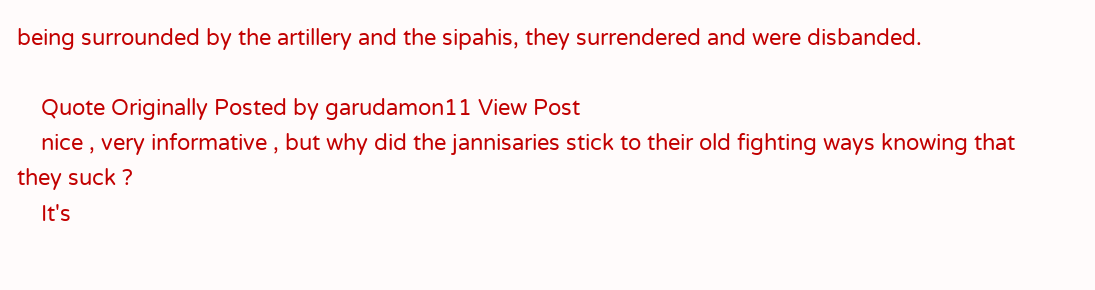being surrounded by the artillery and the sipahis, they surrendered and were disbanded.

    Quote Originally Posted by garudamon11 View Post
    nice , very informative , but why did the jannisaries stick to their old fighting ways knowing that they suck ?
    It's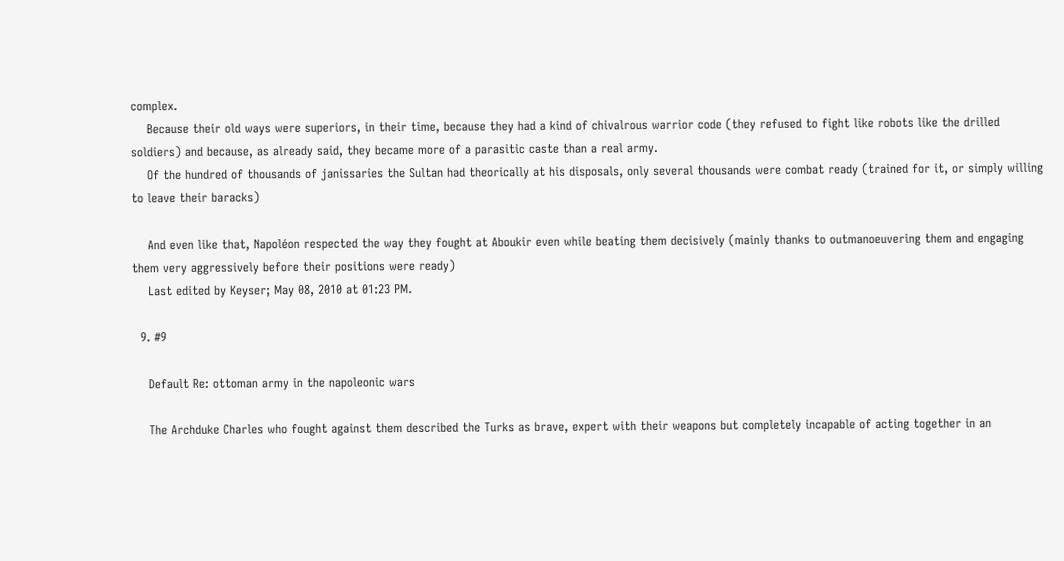complex.
    Because their old ways were superiors, in their time, because they had a kind of chivalrous warrior code (they refused to fight like robots like the drilled soldiers) and because, as already said, they became more of a parasitic caste than a real army.
    Of the hundred of thousands of janissaries the Sultan had theorically at his disposals, only several thousands were combat ready (trained for it, or simply willing to leave their baracks)

    And even like that, Napoléon respected the way they fought at Aboukir even while beating them decisively (mainly thanks to outmanoeuvering them and engaging them very aggressively before their positions were ready)
    Last edited by Keyser; May 08, 2010 at 01:23 PM.

  9. #9

    Default Re: ottoman army in the napoleonic wars

    The Archduke Charles who fought against them described the Turks as brave, expert with their weapons but completely incapable of acting together in an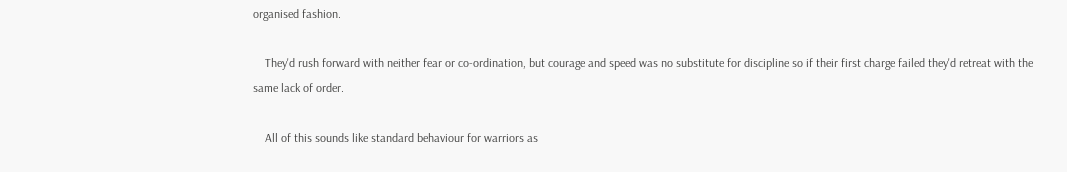organised fashion.

    They'd rush forward with neither fear or co-ordination, but courage and speed was no substitute for discipline so if their first charge failed they'd retreat with the same lack of order.

    All of this sounds like standard behaviour for warriors as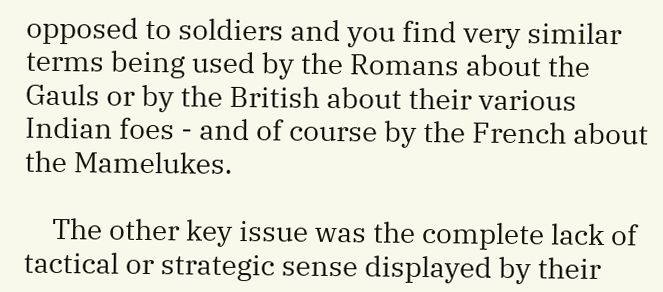opposed to soldiers and you find very similar terms being used by the Romans about the Gauls or by the British about their various Indian foes - and of course by the French about the Mamelukes.

    The other key issue was the complete lack of tactical or strategic sense displayed by their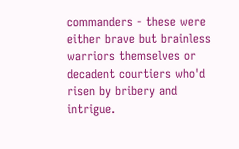commanders - these were either brave but brainless warriors themselves or decadent courtiers who'd risen by bribery and intrigue.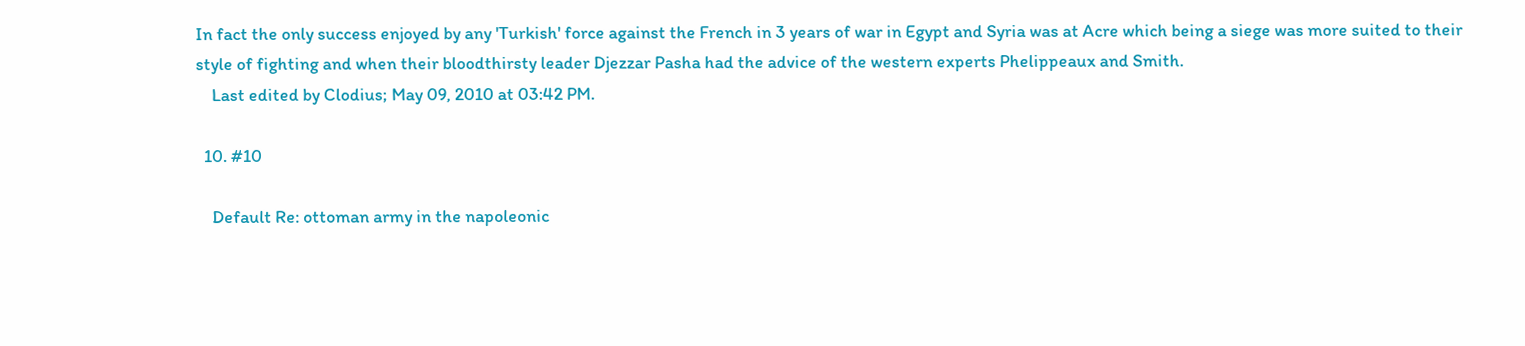In fact the only success enjoyed by any 'Turkish' force against the French in 3 years of war in Egypt and Syria was at Acre which being a siege was more suited to their style of fighting and when their bloodthirsty leader Djezzar Pasha had the advice of the western experts Phelippeaux and Smith.
    Last edited by Clodius; May 09, 2010 at 03:42 PM.

  10. #10

    Default Re: ottoman army in the napoleonic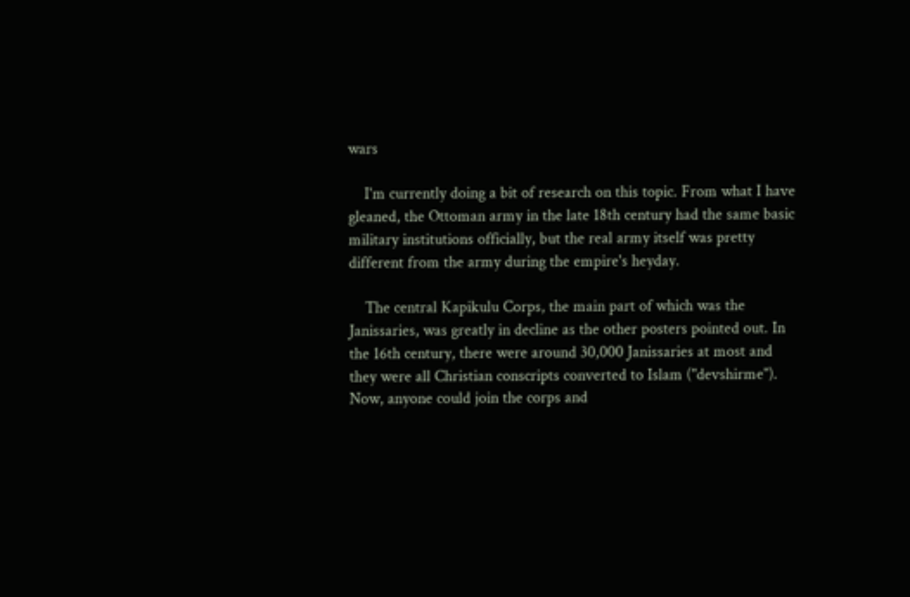wars

    I'm currently doing a bit of research on this topic. From what I have gleaned, the Ottoman army in the late 18th century had the same basic military institutions officially, but the real army itself was pretty different from the army during the empire's heyday.

    The central Kapikulu Corps, the main part of which was the Janissaries, was greatly in decline as the other posters pointed out. In the 16th century, there were around 30,000 Janissaries at most and they were all Christian conscripts converted to Islam ("devshirme"). Now, anyone could join the corps and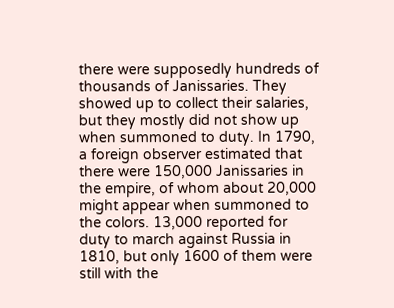there were supposedly hundreds of thousands of Janissaries. They showed up to collect their salaries, but they mostly did not show up when summoned to duty. In 1790, a foreign observer estimated that there were 150,000 Janissaries in the empire, of whom about 20,000 might appear when summoned to the colors. 13,000 reported for duty to march against Russia in 1810, but only 1600 of them were still with the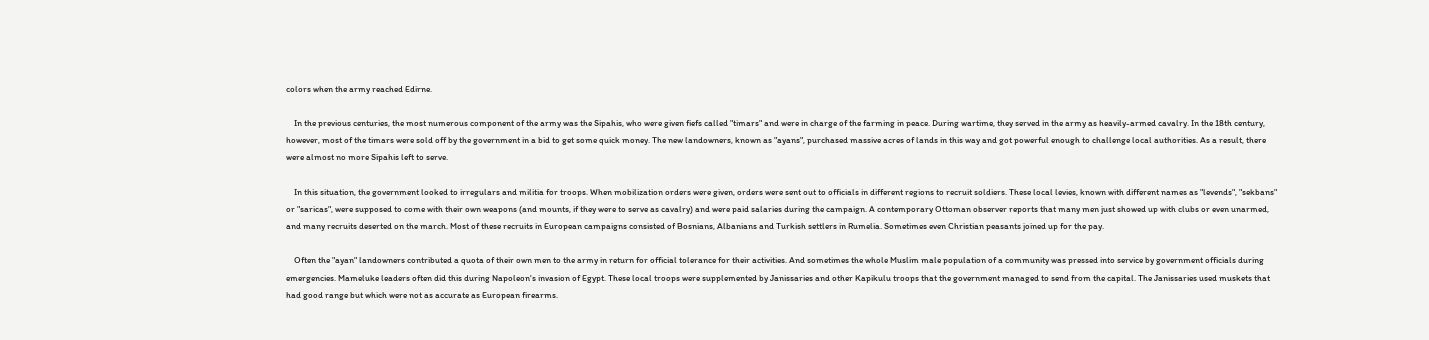colors when the army reached Edirne.

    In the previous centuries, the most numerous component of the army was the Sipahis, who were given fiefs called "timars" and were in charge of the farming in peace. During wartime, they served in the army as heavily-armed cavalry. In the 18th century, however, most of the timars were sold off by the government in a bid to get some quick money. The new landowners, known as "ayans", purchased massive acres of lands in this way and got powerful enough to challenge local authorities. As a result, there were almost no more Sipahis left to serve.

    In this situation, the government looked to irregulars and militia for troops. When mobilization orders were given, orders were sent out to officials in different regions to recruit soldiers. These local levies, known with different names as "levends", "sekbans" or "saricas", were supposed to come with their own weapons (and mounts, if they were to serve as cavalry) and were paid salaries during the campaign. A contemporary Ottoman observer reports that many men just showed up with clubs or even unarmed, and many recruits deserted on the march. Most of these recruits in European campaigns consisted of Bosnians, Albanians and Turkish settlers in Rumelia. Sometimes even Christian peasants joined up for the pay.

    Often the "ayan" landowners contributed a quota of their own men to the army in return for official tolerance for their activities. And sometimes the whole Muslim male population of a community was pressed into service by government officials during emergencies. Mameluke leaders often did this during Napoleon's invasion of Egypt. These local troops were supplemented by Janissaries and other Kapikulu troops that the government managed to send from the capital. The Janissaries used muskets that had good range but which were not as accurate as European firearms.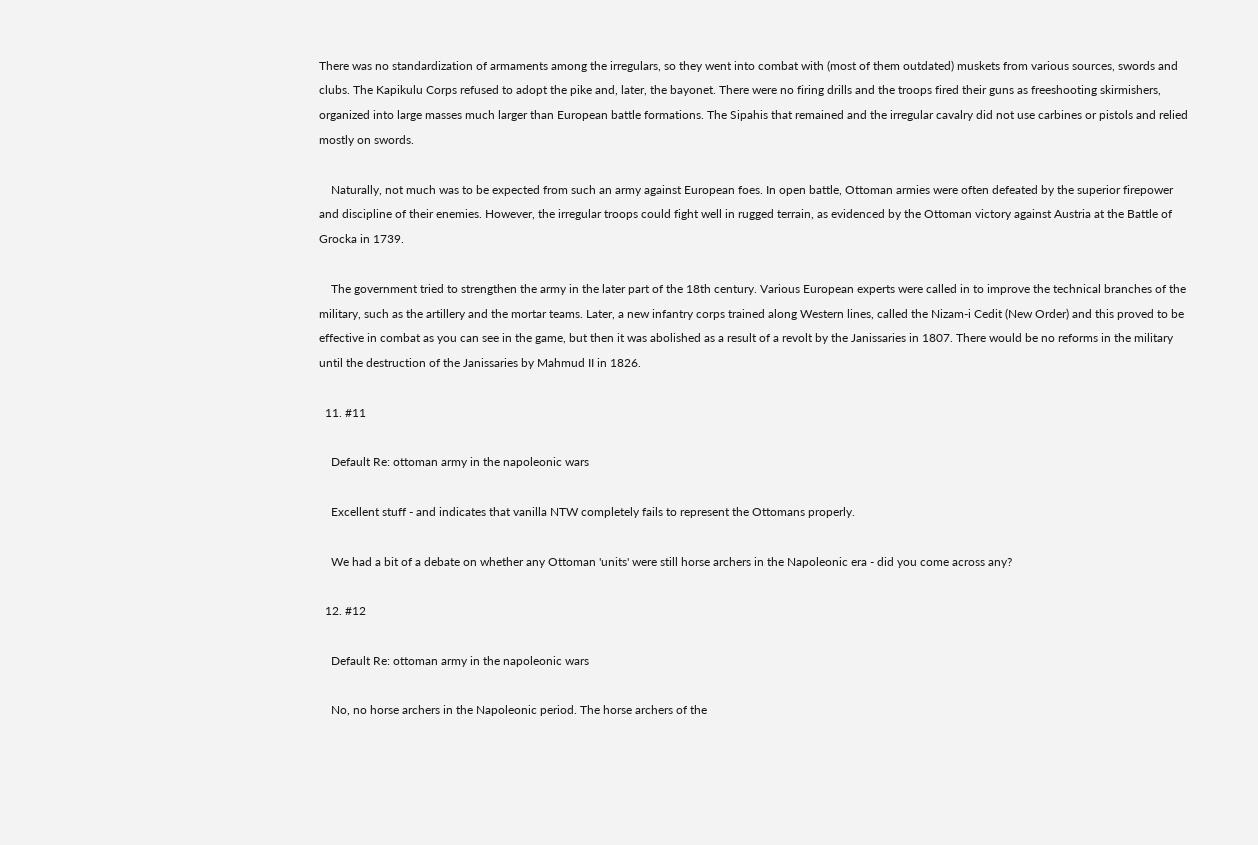There was no standardization of armaments among the irregulars, so they went into combat with (most of them outdated) muskets from various sources, swords and clubs. The Kapikulu Corps refused to adopt the pike and, later, the bayonet. There were no firing drills and the troops fired their guns as freeshooting skirmishers, organized into large masses much larger than European battle formations. The Sipahis that remained and the irregular cavalry did not use carbines or pistols and relied mostly on swords.

    Naturally, not much was to be expected from such an army against European foes. In open battle, Ottoman armies were often defeated by the superior firepower and discipline of their enemies. However, the irregular troops could fight well in rugged terrain, as evidenced by the Ottoman victory against Austria at the Battle of Grocka in 1739.

    The government tried to strengthen the army in the later part of the 18th century. Various European experts were called in to improve the technical branches of the military, such as the artillery and the mortar teams. Later, a new infantry corps trained along Western lines, called the Nizam-i Cedit (New Order) and this proved to be effective in combat as you can see in the game, but then it was abolished as a result of a revolt by the Janissaries in 1807. There would be no reforms in the military until the destruction of the Janissaries by Mahmud II in 1826.

  11. #11

    Default Re: ottoman army in the napoleonic wars

    Excellent stuff - and indicates that vanilla NTW completely fails to represent the Ottomans properly.

    We had a bit of a debate on whether any Ottoman 'units' were still horse archers in the Napoleonic era - did you come across any?

  12. #12

    Default Re: ottoman army in the napoleonic wars

    No, no horse archers in the Napoleonic period. The horse archers of the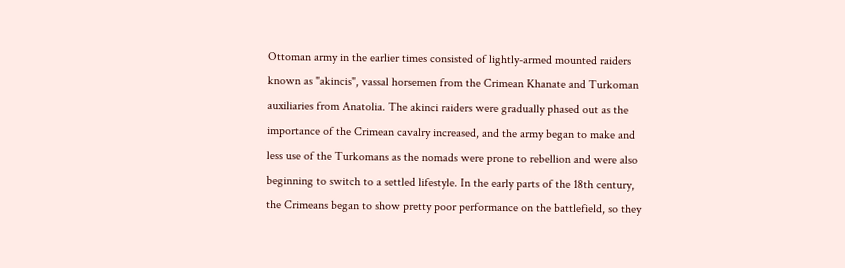Ottoman army in the earlier times consisted of lightly-armed mounted raiders known as "akincis", vassal horsemen from the Crimean Khanate and Turkoman auxiliaries from Anatolia. The akinci raiders were gradually phased out as the importance of the Crimean cavalry increased, and the army began to make and less use of the Turkomans as the nomads were prone to rebellion and were also beginning to switch to a settled lifestyle. In the early parts of the 18th century, the Crimeans began to show pretty poor performance on the battlefield, so they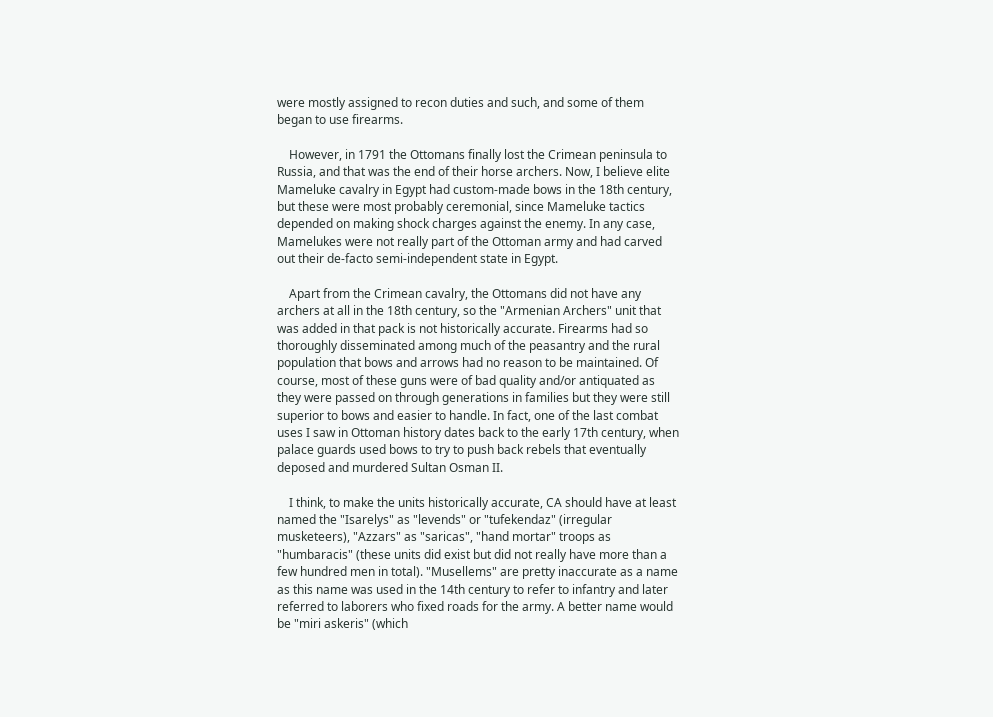were mostly assigned to recon duties and such, and some of them began to use firearms.

    However, in 1791 the Ottomans finally lost the Crimean peninsula to Russia, and that was the end of their horse archers. Now, I believe elite Mameluke cavalry in Egypt had custom-made bows in the 18th century, but these were most probably ceremonial, since Mameluke tactics depended on making shock charges against the enemy. In any case, Mamelukes were not really part of the Ottoman army and had carved out their de-facto semi-independent state in Egypt.

    Apart from the Crimean cavalry, the Ottomans did not have any archers at all in the 18th century, so the "Armenian Archers" unit that was added in that pack is not historically accurate. Firearms had so thoroughly disseminated among much of the peasantry and the rural population that bows and arrows had no reason to be maintained. Of course, most of these guns were of bad quality and/or antiquated as they were passed on through generations in families but they were still superior to bows and easier to handle. In fact, one of the last combat uses I saw in Ottoman history dates back to the early 17th century, when palace guards used bows to try to push back rebels that eventually deposed and murdered Sultan Osman II.

    I think, to make the units historically accurate, CA should have at least named the "Isarelys" as "levends" or "tufekendaz" (irregular musketeers), "Azzars" as "saricas", "hand mortar" troops as "humbaracis" (these units did exist but did not really have more than a few hundred men in total). "Musellems" are pretty inaccurate as a name as this name was used in the 14th century to refer to infantry and later referred to laborers who fixed roads for the army. A better name would be "miri askeris" (which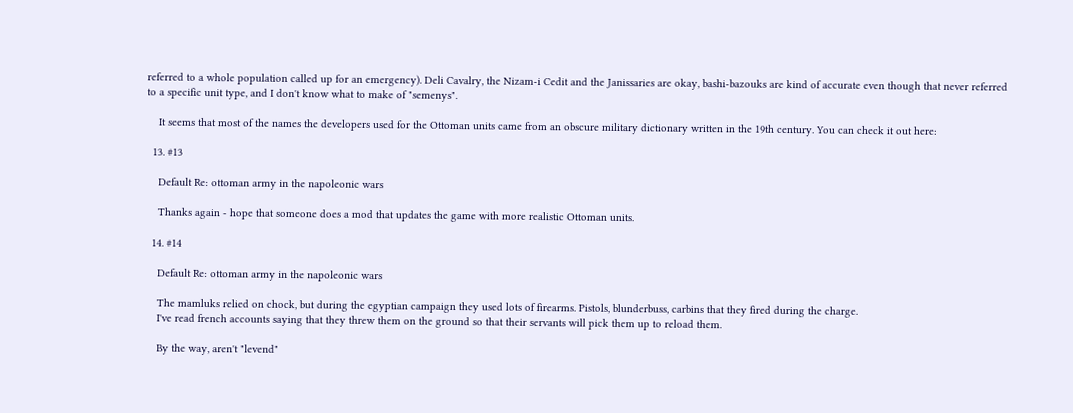referred to a whole population called up for an emergency). Deli Cavalry, the Nizam-i Cedit and the Janissaries are okay, bashi-bazouks are kind of accurate even though that never referred to a specific unit type, and I don't know what to make of "semenys".

    It seems that most of the names the developers used for the Ottoman units came from an obscure military dictionary written in the 19th century. You can check it out here:

  13. #13

    Default Re: ottoman army in the napoleonic wars

    Thanks again - hope that someone does a mod that updates the game with more realistic Ottoman units.

  14. #14

    Default Re: ottoman army in the napoleonic wars

    The mamluks relied on chock, but during the egyptian campaign they used lots of firearms. Pistols, blunderbuss, carbins that they fired during the charge.
    I've read french accounts saying that they threw them on the ground so that their servants will pick them up to reload them.

    By the way, aren't "levend"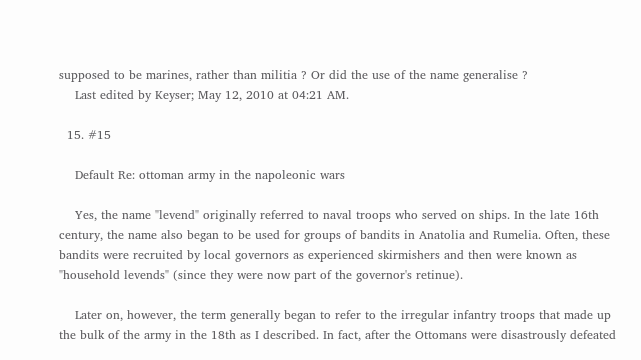supposed to be marines, rather than militia ? Or did the use of the name generalise ?
    Last edited by Keyser; May 12, 2010 at 04:21 AM.

  15. #15

    Default Re: ottoman army in the napoleonic wars

    Yes, the name "levend" originally referred to naval troops who served on ships. In the late 16th century, the name also began to be used for groups of bandits in Anatolia and Rumelia. Often, these bandits were recruited by local governors as experienced skirmishers and then were known as "household levends" (since they were now part of the governor's retinue).

    Later on, however, the term generally began to refer to the irregular infantry troops that made up the bulk of the army in the 18th as I described. In fact, after the Ottomans were disastrously defeated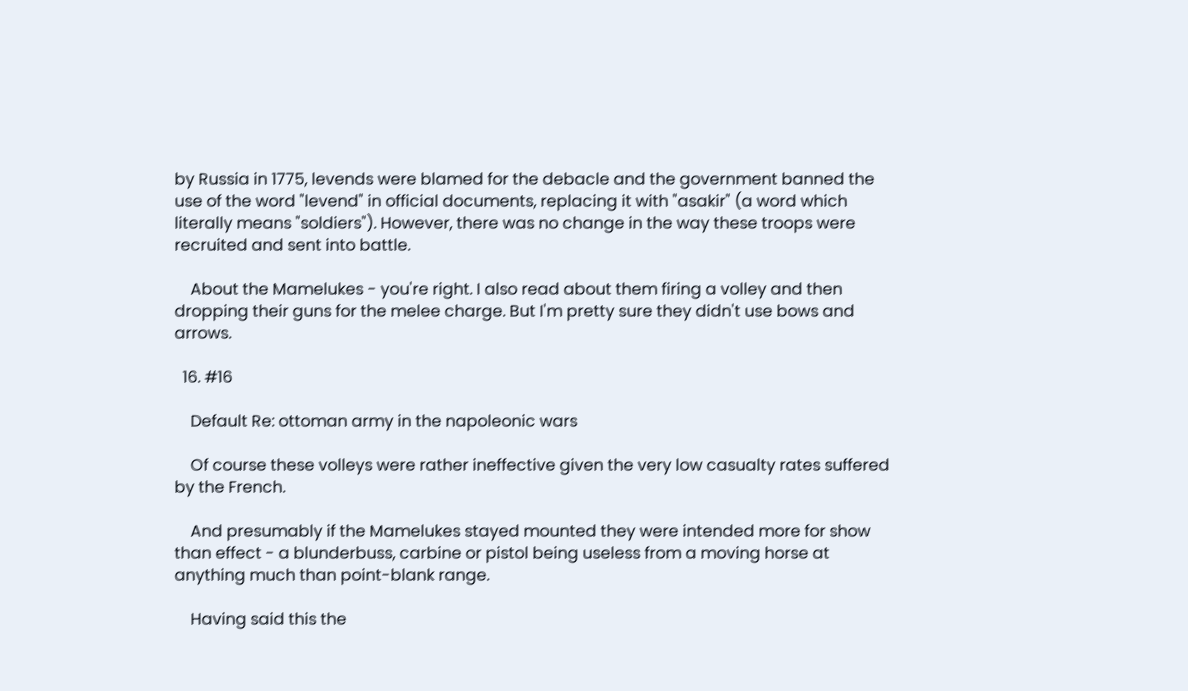by Russia in 1775, levends were blamed for the debacle and the government banned the use of the word "levend" in official documents, replacing it with "asakir" (a word which literally means "soldiers"). However, there was no change in the way these troops were recruited and sent into battle.

    About the Mamelukes - you're right. I also read about them firing a volley and then dropping their guns for the melee charge. But I'm pretty sure they didn't use bows and arrows.

  16. #16

    Default Re: ottoman army in the napoleonic wars

    Of course these volleys were rather ineffective given the very low casualty rates suffered by the French.

    And presumably if the Mamelukes stayed mounted they were intended more for show than effect - a blunderbuss, carbine or pistol being useless from a moving horse at anything much than point-blank range.

    Having said this the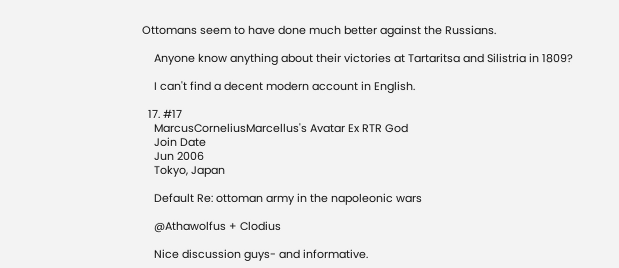Ottomans seem to have done much better against the Russians.

    Anyone know anything about their victories at Tartaritsa and Silistria in 1809?

    I can't find a decent modern account in English.

  17. #17
    MarcusCorneliusMarcellus's Avatar Ex RTR God
    Join Date
    Jun 2006
    Tokyo, Japan

    Default Re: ottoman army in the napoleonic wars

    @Athawolfus + Clodius

    Nice discussion guys- and informative.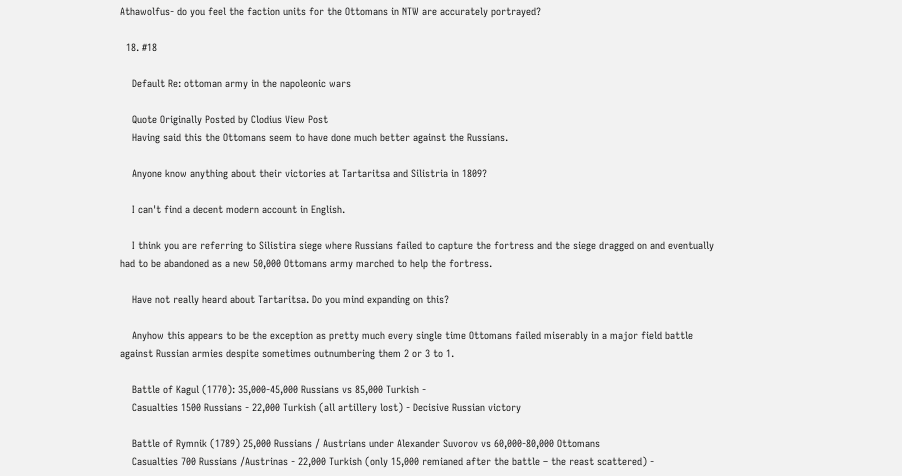Athawolfus- do you feel the faction units for the Ottomans in NTW are accurately portrayed?

  18. #18

    Default Re: ottoman army in the napoleonic wars

    Quote Originally Posted by Clodius View Post
    Having said this the Ottomans seem to have done much better against the Russians.

    Anyone know anything about their victories at Tartaritsa and Silistria in 1809?

    I can't find a decent modern account in English.

    I think you are referring to Silistira siege where Russians failed to capture the fortress and the siege dragged on and eventually had to be abandoned as a new 50,000 Ottomans army marched to help the fortress.

    Have not really heard about Tartaritsa. Do you mind expanding on this?

    Anyhow this appears to be the exception as pretty much every single time Ottomans failed miserably in a major field battle against Russian armies despite sometimes outnumbering them 2 or 3 to 1.

    Battle of Kagul (1770): 35,000-45,000 Russians vs 85,000 Turkish -
    Casualties 1500 Russians - 22,000 Turkish (all artillery lost) - Decisive Russian victory

    Battle of Rymnik (1789) 25,000 Russians / Austrians under Alexander Suvorov vs 60,000-80,000 Ottomans
    Casualties 700 Russians /Austrinas - 22,000 Turkish (only 15,000 remianed after the battle – the reast scattered) -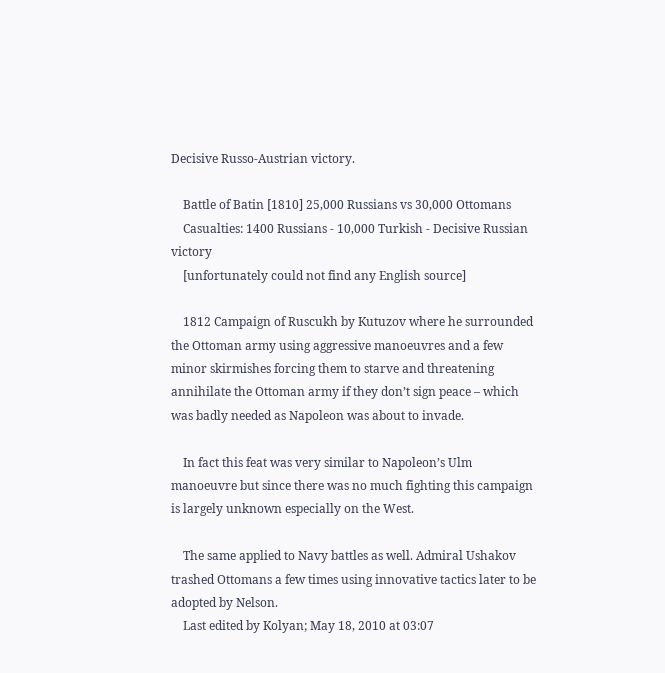Decisive Russo-Austrian victory.

    Battle of Batin [1810] 25,000 Russians vs 30,000 Ottomans
    Casualties: 1400 Russians - 10,000 Turkish - Decisive Russian victory
    [unfortunately could not find any English source]

    1812 Campaign of Ruscukh by Kutuzov where he surrounded the Ottoman army using aggressive manoeuvres and a few minor skirmishes forcing them to starve and threatening annihilate the Ottoman army if they don’t sign peace – which was badly needed as Napoleon was about to invade.

    In fact this feat was very similar to Napoleon’s Ulm manoeuvre but since there was no much fighting this campaign is largely unknown especially on the West.

    The same applied to Navy battles as well. Admiral Ushakov trashed Ottomans a few times using innovative tactics later to be adopted by Nelson.
    Last edited by Kolyan; May 18, 2010 at 03:07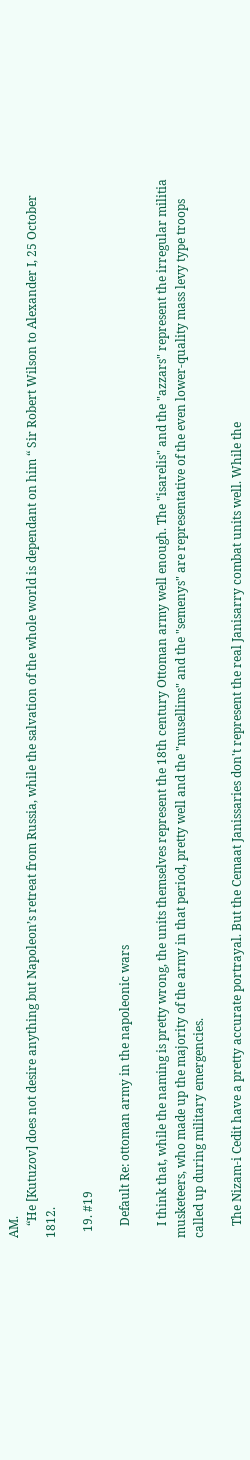AM.
    “He [Kutuzov] does not desire anything but Napoleon’s retreat from Russia, while the salvation of the whole world is dependant on him “ Sir Robert Wilson to Alexander I, 25 October 1812.

  19. #19

    Default Re: ottoman army in the napoleonic wars

    I think that, while the naming is pretty wrong, the units themselves represent the 18th century Ottoman army well enough. The "isarelis" and the "azzars" represent the irregular militia musketeers, who made up the majority of the army in that period, pretty well and the "musellims" and the "semenys" are representative of the even lower-quality mass levy type troops called up during military emergencies.

    The Nizam-i Cedit have a pretty accurate portrayal. But the Cemaat Janissaries don't represent the real Janisarry combat units well. While the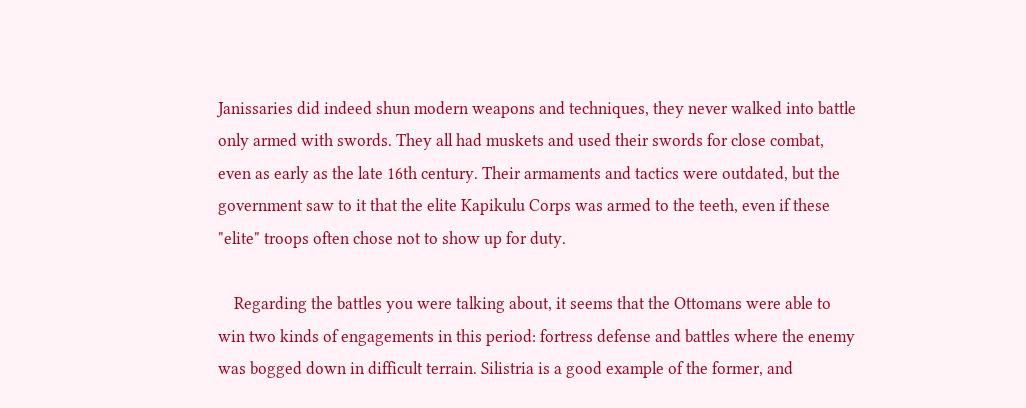Janissaries did indeed shun modern weapons and techniques, they never walked into battle only armed with swords. They all had muskets and used their swords for close combat, even as early as the late 16th century. Their armaments and tactics were outdated, but the government saw to it that the elite Kapikulu Corps was armed to the teeth, even if these "elite" troops often chose not to show up for duty.

    Regarding the battles you were talking about, it seems that the Ottomans were able to win two kinds of engagements in this period: fortress defense and battles where the enemy was bogged down in difficult terrain. Silistria is a good example of the former, and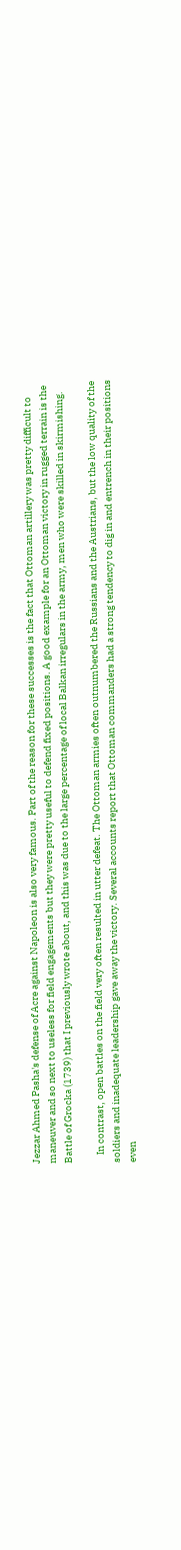Jezzar Ahmed Pasha's defense of Acre against Napoleon is also very famous. Part of the reason for these successes is the fact that Ottoman artillery was pretty difficult to maneuver and so next to useless for field engagements but they were pretty useful to defend fixed positions. A good example for an Ottoman victory in rugged terrain is the Battle of Grocka (1739) that I previously wrote about, and this was due to the large percentage of local Balkan irregulars in the army, men who were skilled in skirmishing.

    In contrast, open battles on the field very often resulted in utter defeat. The Ottoman armies often outnumbered the Russians and the Austrians, but the low quality of the soldiers and inadequate leadership gave away the victory. Several accounts report that Ottoman commanders had a strong tendency to dig in and entrench in their positions even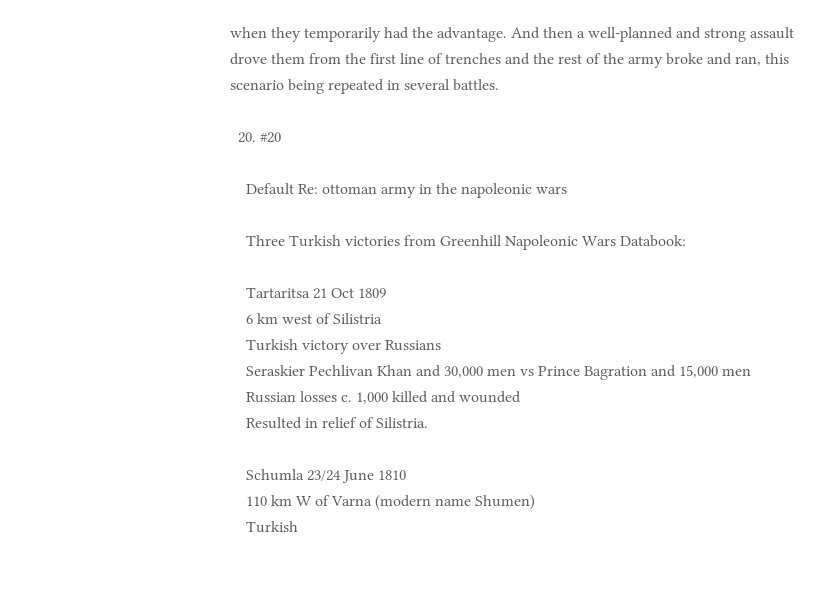when they temporarily had the advantage. And then a well-planned and strong assault drove them from the first line of trenches and the rest of the army broke and ran, this scenario being repeated in several battles.

  20. #20

    Default Re: ottoman army in the napoleonic wars

    Three Turkish victories from Greenhill Napoleonic Wars Databook:

    Tartaritsa 21 Oct 1809
    6 km west of Silistria
    Turkish victory over Russians
    Seraskier Pechlivan Khan and 30,000 men vs Prince Bagration and 15,000 men
    Russian losses c. 1,000 killed and wounded
    Resulted in relief of Silistria.

    Schumla 23/24 June 1810
    110 km W of Varna (modern name Shumen)
    Turkish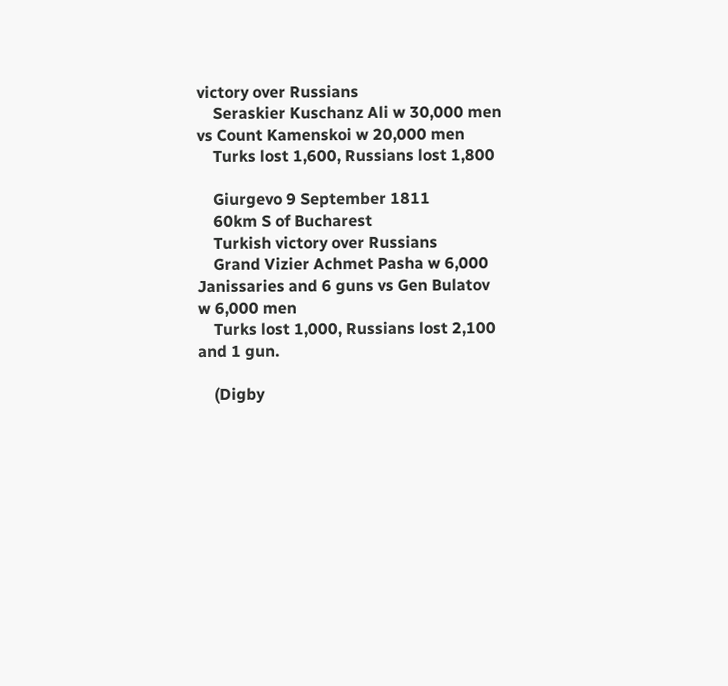victory over Russians
    Seraskier Kuschanz Ali w 30,000 men vs Count Kamenskoi w 20,000 men
    Turks lost 1,600, Russians lost 1,800

    Giurgevo 9 September 1811
    60km S of Bucharest
    Turkish victory over Russians
    Grand Vizier Achmet Pasha w 6,000 Janissaries and 6 guns vs Gen Bulatov w 6,000 men
    Turks lost 1,000, Russians lost 2,100 and 1 gun.

    (Digby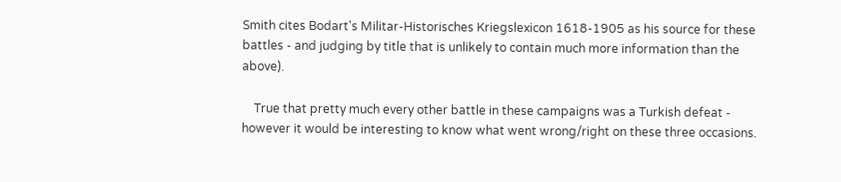Smith cites Bodart's Militar-Historisches Kriegslexicon 1618-1905 as his source for these battles - and judging by title that is unlikely to contain much more information than the above).

    True that pretty much every other battle in these campaigns was a Turkish defeat - however it would be interesting to know what went wrong/right on these three occasions.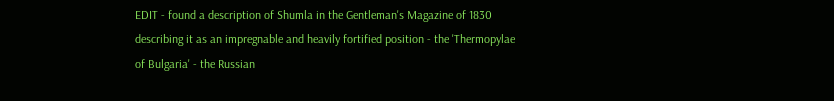EDIT - found a description of Shumla in the Gentleman's Magazine of 1830 describing it as an impregnable and heavily fortified position - the 'Thermopylae of Bulgaria' - the Russian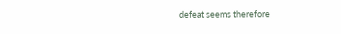defeat seems therefore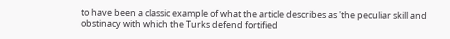to have been a classic example of what the article describes as 'the peculiar skill and obstinacy with which the Turks defend fortified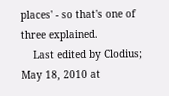places' - so that's one of three explained.
    Last edited by Clodius; May 18, 2010 at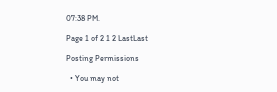07:38 PM.

Page 1 of 2 1 2 LastLast

Posting Permissions

  • You may not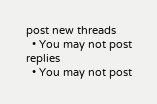post new threads
  • You may not post replies
  • You may not post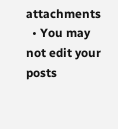attachments
  • You may not edit your posts